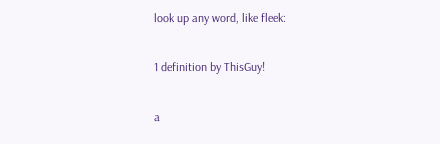look up any word, like fleek:

1 definition by ThisGuy!

a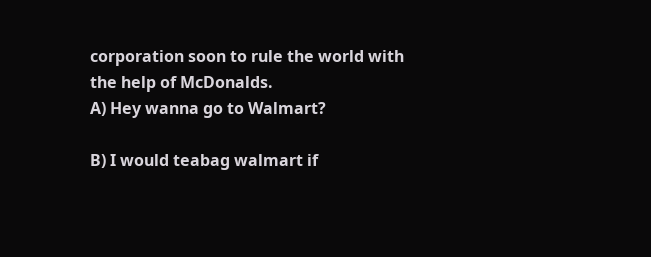corporation soon to rule the world with the help of McDonalds.
A) Hey wanna go to Walmart?

B) I would teabag walmart if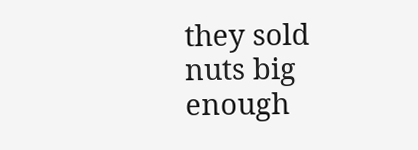they sold nuts big enough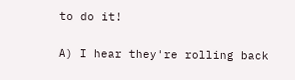to do it!

A) I hear they're rolling back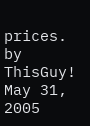prices.
by ThisGuy! May 31, 2005